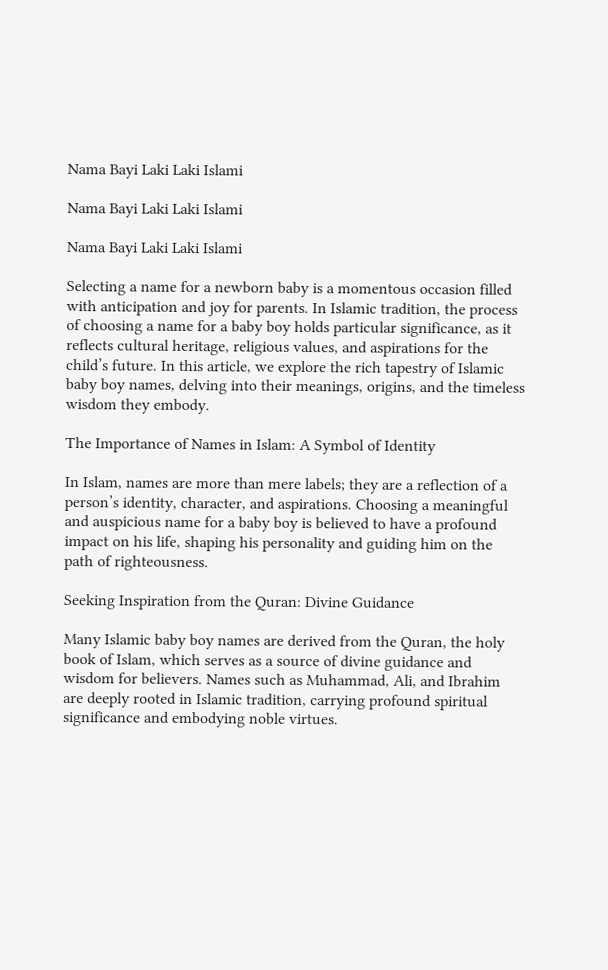Nama Bayi Laki Laki Islami

Nama Bayi Laki Laki Islami

Nama Bayi Laki Laki Islami

Selecting a name for a newborn baby is a momentous occasion filled with anticipation and joy for parents. In Islamic tradition, the process of choosing a name for a baby boy holds particular significance, as it reflects cultural heritage, religious values, and aspirations for the child’s future. In this article, we explore the rich tapestry of Islamic baby boy names, delving into their meanings, origins, and the timeless wisdom they embody.

The Importance of Names in Islam: A Symbol of Identity

In Islam, names are more than mere labels; they are a reflection of a person’s identity, character, and aspirations. Choosing a meaningful and auspicious name for a baby boy is believed to have a profound impact on his life, shaping his personality and guiding him on the path of righteousness.

Seeking Inspiration from the Quran: Divine Guidance

Many Islamic baby boy names are derived from the Quran, the holy book of Islam, which serves as a source of divine guidance and wisdom for believers. Names such as Muhammad, Ali, and Ibrahim are deeply rooted in Islamic tradition, carrying profound spiritual significance and embodying noble virtues.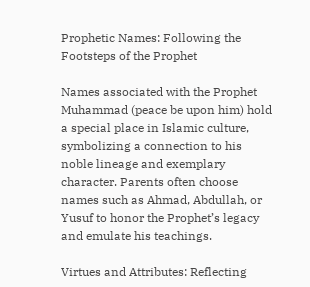Prophetic Names: Following the Footsteps of the Prophet

Names associated with the Prophet Muhammad (peace be upon him) hold a special place in Islamic culture, symbolizing a connection to his noble lineage and exemplary character. Parents often choose names such as Ahmad, Abdullah, or Yusuf to honor the Prophet’s legacy and emulate his teachings.

Virtues and Attributes: Reflecting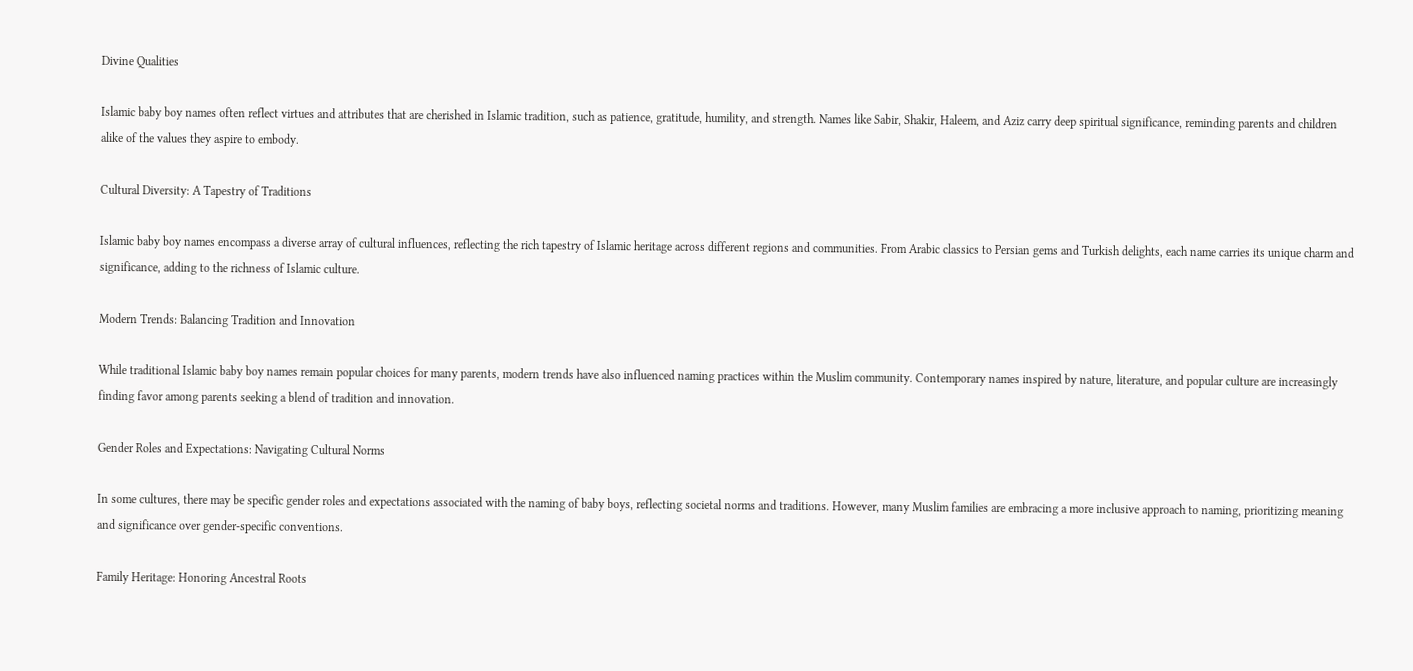Divine Qualities

Islamic baby boy names often reflect virtues and attributes that are cherished in Islamic tradition, such as patience, gratitude, humility, and strength. Names like Sabir, Shakir, Haleem, and Aziz carry deep spiritual significance, reminding parents and children alike of the values they aspire to embody.

Cultural Diversity: A Tapestry of Traditions

Islamic baby boy names encompass a diverse array of cultural influences, reflecting the rich tapestry of Islamic heritage across different regions and communities. From Arabic classics to Persian gems and Turkish delights, each name carries its unique charm and significance, adding to the richness of Islamic culture.

Modern Trends: Balancing Tradition and Innovation

While traditional Islamic baby boy names remain popular choices for many parents, modern trends have also influenced naming practices within the Muslim community. Contemporary names inspired by nature, literature, and popular culture are increasingly finding favor among parents seeking a blend of tradition and innovation.

Gender Roles and Expectations: Navigating Cultural Norms

In some cultures, there may be specific gender roles and expectations associated with the naming of baby boys, reflecting societal norms and traditions. However, many Muslim families are embracing a more inclusive approach to naming, prioritizing meaning and significance over gender-specific conventions.

Family Heritage: Honoring Ancestral Roots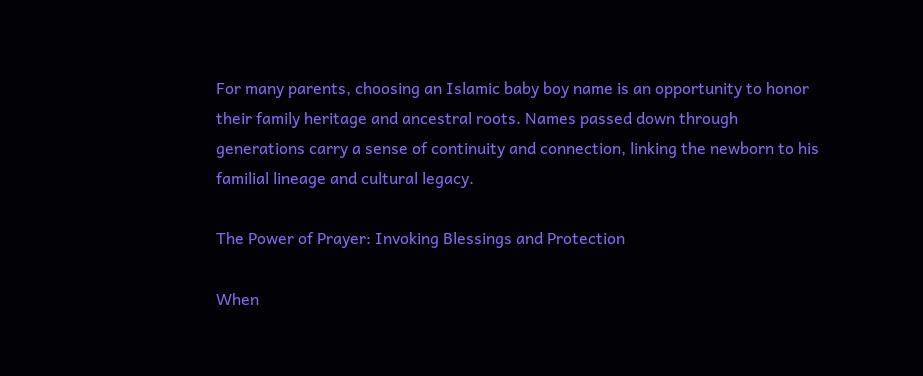For many parents, choosing an Islamic baby boy name is an opportunity to honor their family heritage and ancestral roots. Names passed down through generations carry a sense of continuity and connection, linking the newborn to his familial lineage and cultural legacy.

The Power of Prayer: Invoking Blessings and Protection

When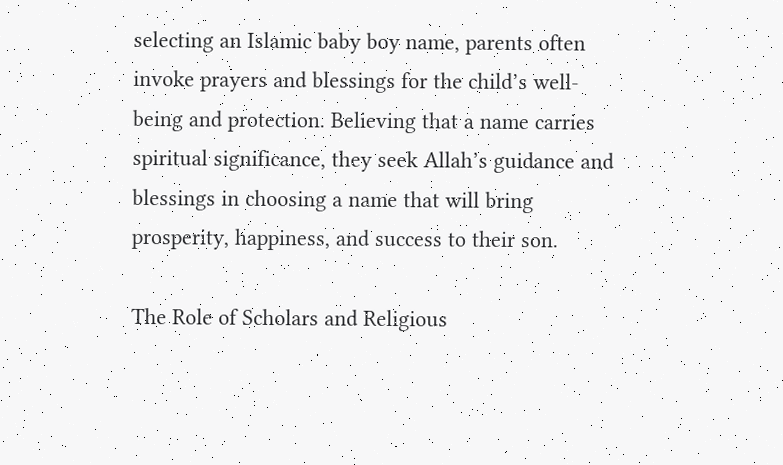selecting an Islamic baby boy name, parents often invoke prayers and blessings for the child’s well-being and protection. Believing that a name carries spiritual significance, they seek Allah’s guidance and blessings in choosing a name that will bring prosperity, happiness, and success to their son.

The Role of Scholars and Religious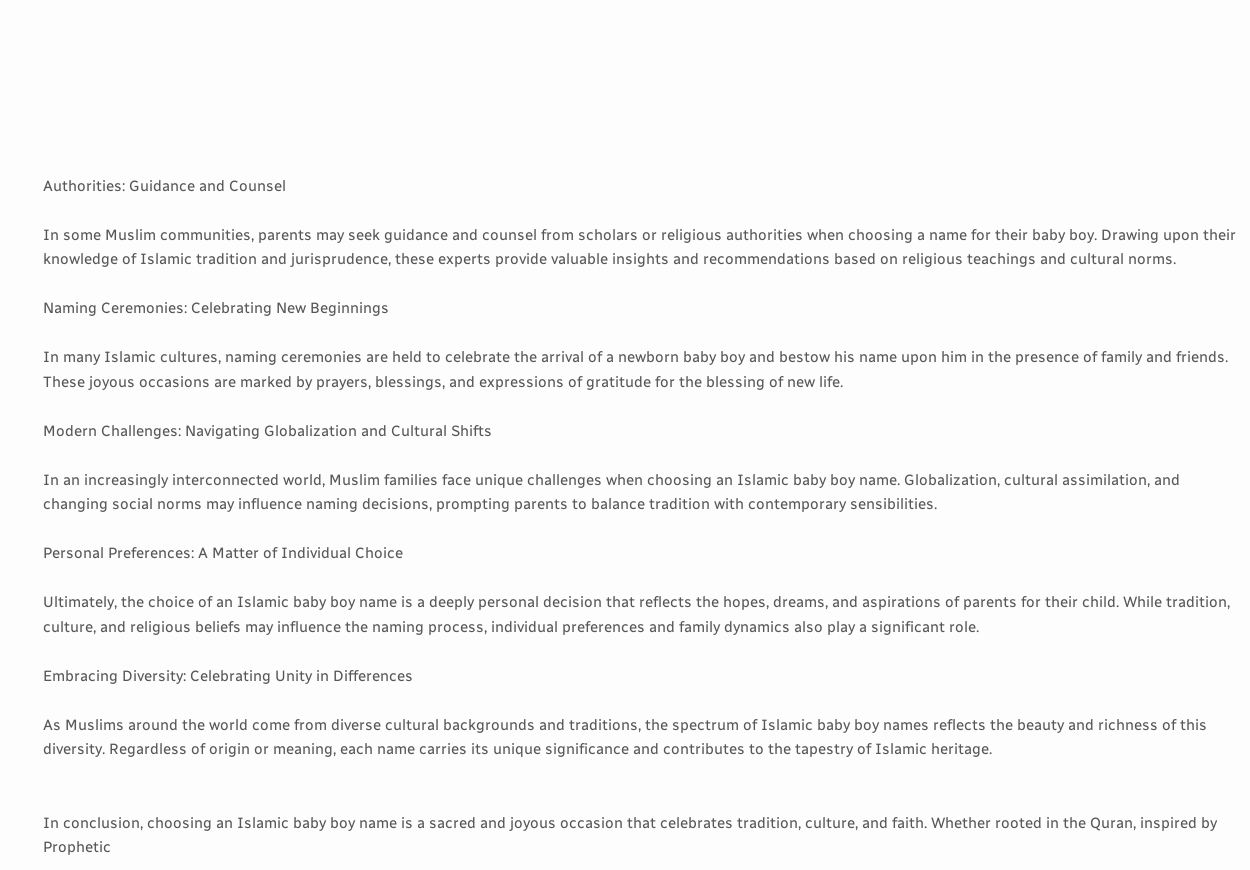Authorities: Guidance and Counsel

In some Muslim communities, parents may seek guidance and counsel from scholars or religious authorities when choosing a name for their baby boy. Drawing upon their knowledge of Islamic tradition and jurisprudence, these experts provide valuable insights and recommendations based on religious teachings and cultural norms.

Naming Ceremonies: Celebrating New Beginnings

In many Islamic cultures, naming ceremonies are held to celebrate the arrival of a newborn baby boy and bestow his name upon him in the presence of family and friends. These joyous occasions are marked by prayers, blessings, and expressions of gratitude for the blessing of new life.

Modern Challenges: Navigating Globalization and Cultural Shifts

In an increasingly interconnected world, Muslim families face unique challenges when choosing an Islamic baby boy name. Globalization, cultural assimilation, and changing social norms may influence naming decisions, prompting parents to balance tradition with contemporary sensibilities.

Personal Preferences: A Matter of Individual Choice

Ultimately, the choice of an Islamic baby boy name is a deeply personal decision that reflects the hopes, dreams, and aspirations of parents for their child. While tradition, culture, and religious beliefs may influence the naming process, individual preferences and family dynamics also play a significant role.

Embracing Diversity: Celebrating Unity in Differences

As Muslims around the world come from diverse cultural backgrounds and traditions, the spectrum of Islamic baby boy names reflects the beauty and richness of this diversity. Regardless of origin or meaning, each name carries its unique significance and contributes to the tapestry of Islamic heritage.


In conclusion, choosing an Islamic baby boy name is a sacred and joyous occasion that celebrates tradition, culture, and faith. Whether rooted in the Quran, inspired by Prophetic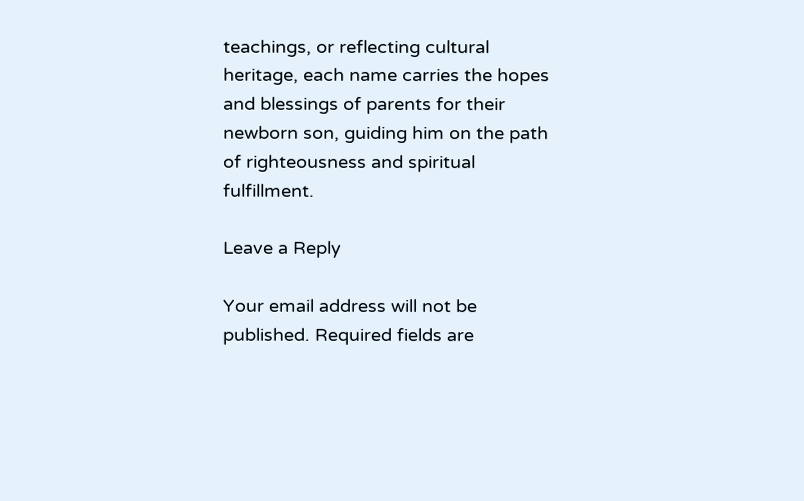teachings, or reflecting cultural heritage, each name carries the hopes and blessings of parents for their newborn son, guiding him on the path of righteousness and spiritual fulfillment.

Leave a Reply

Your email address will not be published. Required fields are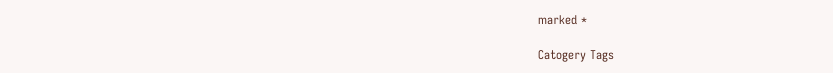marked *

Catogery Tags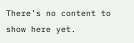There’s no content to show here yet.